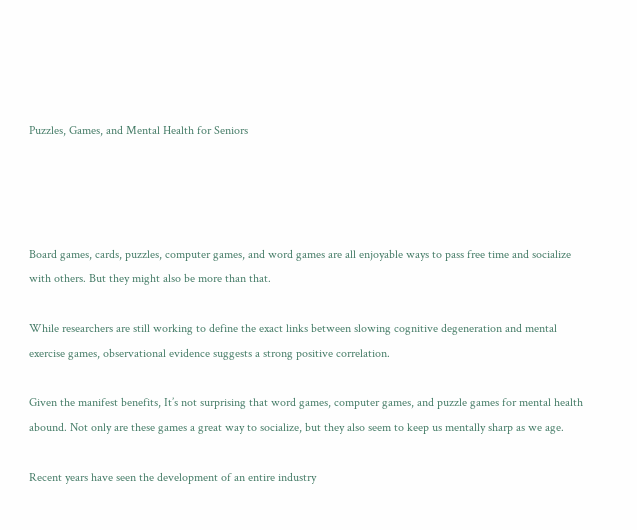Puzzles, Games, and Mental Health for Seniors




Board games, cards, puzzles, computer games, and word games are all enjoyable ways to pass free time and socialize with others. But they might also be more than that.

While researchers are still working to define the exact links between slowing cognitive degeneration and mental exercise games, observational evidence suggests a strong positive correlation.

Given the manifest benefits, It’s not surprising that word games, computer games, and puzzle games for mental health abound. Not only are these games a great way to socialize, but they also seem to keep us mentally sharp as we age.

Recent years have seen the development of an entire industry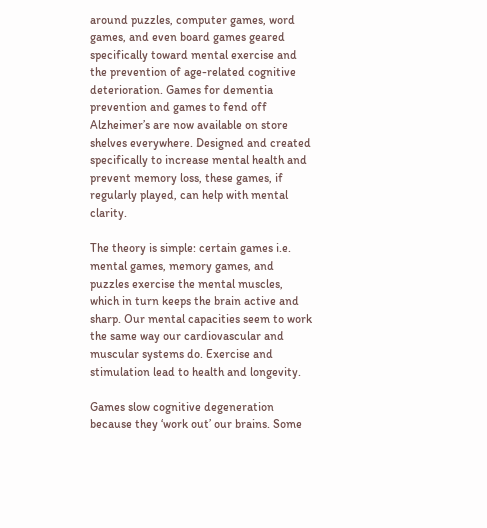around puzzles, computer games, word games, and even board games geared specifically toward mental exercise and the prevention of age-related cognitive deterioration. Games for dementia prevention and games to fend off Alzheimer’s are now available on store shelves everywhere. Designed and created specifically to increase mental health and prevent memory loss, these games, if regularly played, can help with mental clarity.

The theory is simple: certain games i.e. mental games, memory games, and puzzles exercise the mental muscles, which in turn keeps the brain active and sharp. Our mental capacities seem to work the same way our cardiovascular and muscular systems do. Exercise and stimulation lead to health and longevity.

Games slow cognitive degeneration because they ‘work out’ our brains. Some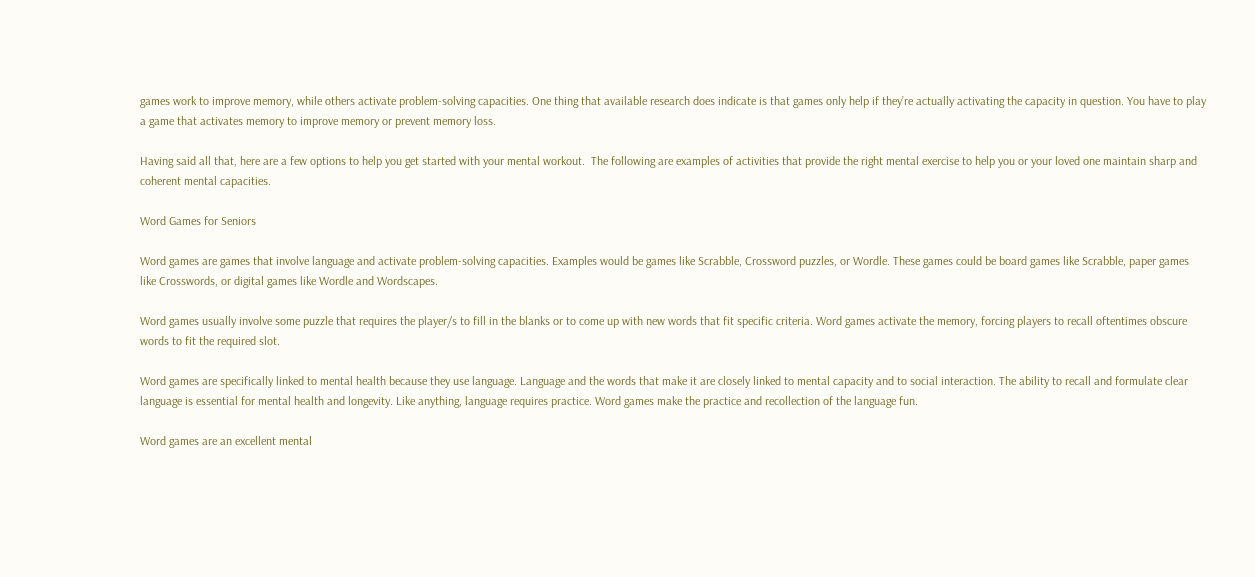games work to improve memory, while others activate problem-solving capacities. One thing that available research does indicate is that games only help if they’re actually activating the capacity in question. You have to play a game that activates memory to improve memory or prevent memory loss.

Having said all that, here are a few options to help you get started with your mental workout.  The following are examples of activities that provide the right mental exercise to help you or your loved one maintain sharp and coherent mental capacities.

Word Games for Seniors

Word games are games that involve language and activate problem-solving capacities. Examples would be games like Scrabble, Crossword puzzles, or Wordle. These games could be board games like Scrabble, paper games like Crosswords, or digital games like Wordle and Wordscapes.

Word games usually involve some puzzle that requires the player/s to fill in the blanks or to come up with new words that fit specific criteria. Word games activate the memory, forcing players to recall oftentimes obscure words to fit the required slot.

Word games are specifically linked to mental health because they use language. Language and the words that make it are closely linked to mental capacity and to social interaction. The ability to recall and formulate clear language is essential for mental health and longevity. Like anything, language requires practice. Word games make the practice and recollection of the language fun.

Word games are an excellent mental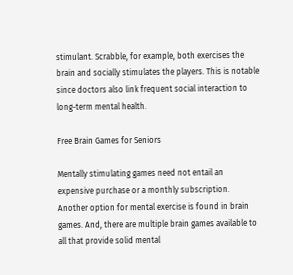stimulant. Scrabble, for example, both exercises the brain and socially stimulates the players. This is notable since doctors also link frequent social interaction to long-term mental health.

Free Brain Games for Seniors

Mentally stimulating games need not entail an expensive purchase or a monthly subscription. Another option for mental exercise is found in brain games. And, there are multiple brain games available to all that provide solid mental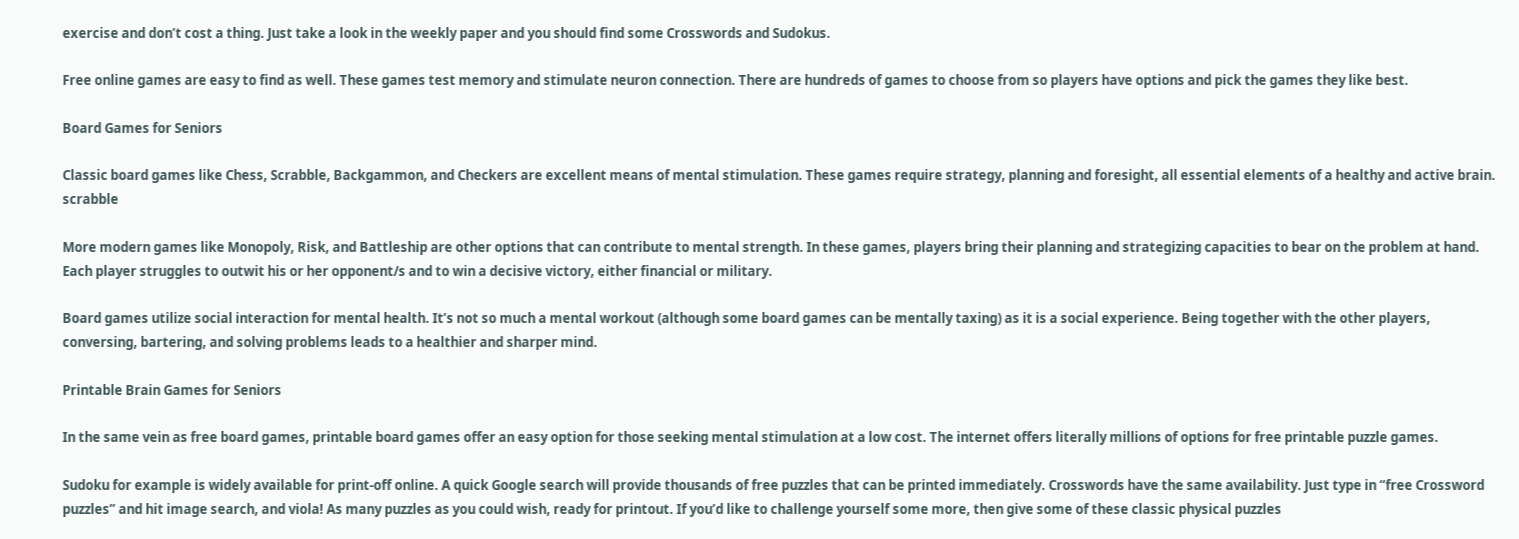exercise and don’t cost a thing. Just take a look in the weekly paper and you should find some Crosswords and Sudokus.

Free online games are easy to find as well. These games test memory and stimulate neuron connection. There are hundreds of games to choose from so players have options and pick the games they like best.

Board Games for Seniors

Classic board games like Chess, Scrabble, Backgammon, and Checkers are excellent means of mental stimulation. These games require strategy, planning and foresight, all essential elements of a healthy and active brain. scrabble

More modern games like Monopoly, Risk, and Battleship are other options that can contribute to mental strength. In these games, players bring their planning and strategizing capacities to bear on the problem at hand. Each player struggles to outwit his or her opponent/s and to win a decisive victory, either financial or military.

Board games utilize social interaction for mental health. It’s not so much a mental workout (although some board games can be mentally taxing) as it is a social experience. Being together with the other players, conversing, bartering, and solving problems leads to a healthier and sharper mind.

Printable Brain Games for Seniors

In the same vein as free board games, printable board games offer an easy option for those seeking mental stimulation at a low cost. The internet offers literally millions of options for free printable puzzle games.

Sudoku for example is widely available for print-off online. A quick Google search will provide thousands of free puzzles that can be printed immediately. Crosswords have the same availability. Just type in “free Crossword puzzles” and hit image search, and viola! As many puzzles as you could wish, ready for printout. If you’d like to challenge yourself some more, then give some of these classic physical puzzles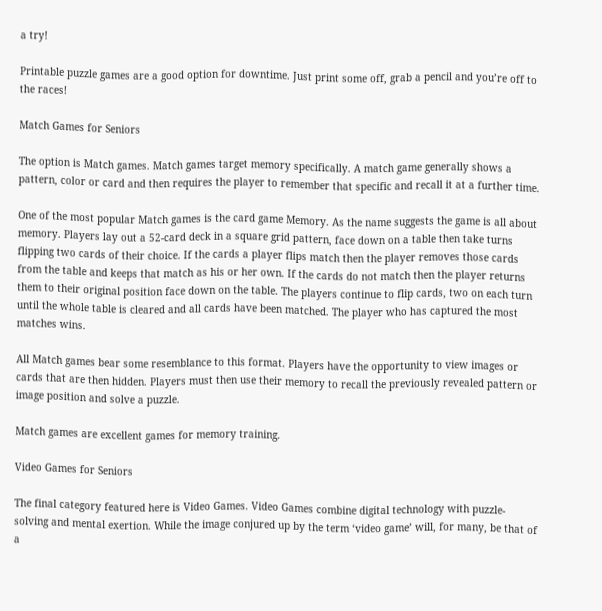a try!

Printable puzzle games are a good option for downtime. Just print some off, grab a pencil and you’re off to the races!

Match Games for Seniors

The option is Match games. Match games target memory specifically. A match game generally shows a pattern, color or card and then requires the player to remember that specific and recall it at a further time.

One of the most popular Match games is the card game Memory. As the name suggests the game is all about memory. Players lay out a 52-card deck in a square grid pattern, face down on a table then take turns flipping two cards of their choice. If the cards a player flips match then the player removes those cards from the table and keeps that match as his or her own. If the cards do not match then the player returns them to their original position face down on the table. The players continue to flip cards, two on each turn until the whole table is cleared and all cards have been matched. The player who has captured the most matches wins.

All Match games bear some resemblance to this format. Players have the opportunity to view images or cards that are then hidden. Players must then use their memory to recall the previously revealed pattern or image position and solve a puzzle.

Match games are excellent games for memory training.

Video Games for Seniors

The final category featured here is Video Games. Video Games combine digital technology with puzzle-solving and mental exertion. While the image conjured up by the term ‘video game’ will, for many, be that of a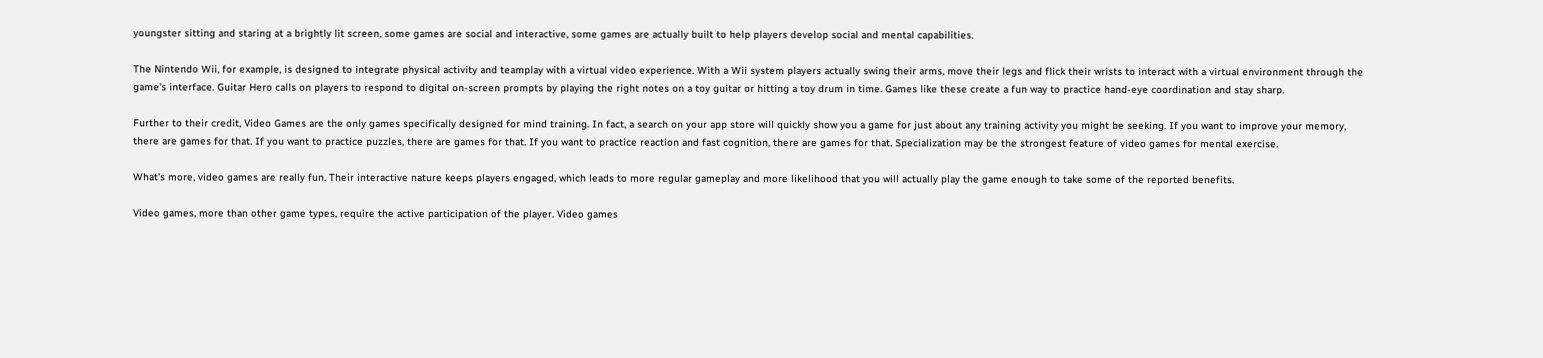youngster sitting and staring at a brightly lit screen, some games are social and interactive, some games are actually built to help players develop social and mental capabilities.

The Nintendo Wii, for example, is designed to integrate physical activity and teamplay with a virtual video experience. With a Wii system players actually swing their arms, move their legs and flick their wrists to interact with a virtual environment through the game’s interface. Guitar Hero calls on players to respond to digital on-screen prompts by playing the right notes on a toy guitar or hitting a toy drum in time. Games like these create a fun way to practice hand-eye coordination and stay sharp.

Further to their credit, Video Games are the only games specifically designed for mind training. In fact, a search on your app store will quickly show you a game for just about any training activity you might be seeking. If you want to improve your memory, there are games for that. If you want to practice puzzles, there are games for that. If you want to practice reaction and fast cognition, there are games for that. Specialization may be the strongest feature of video games for mental exercise.

What’s more, video games are really fun. Their interactive nature keeps players engaged, which leads to more regular gameplay and more likelihood that you will actually play the game enough to take some of the reported benefits.

Video games, more than other game types, require the active participation of the player. Video games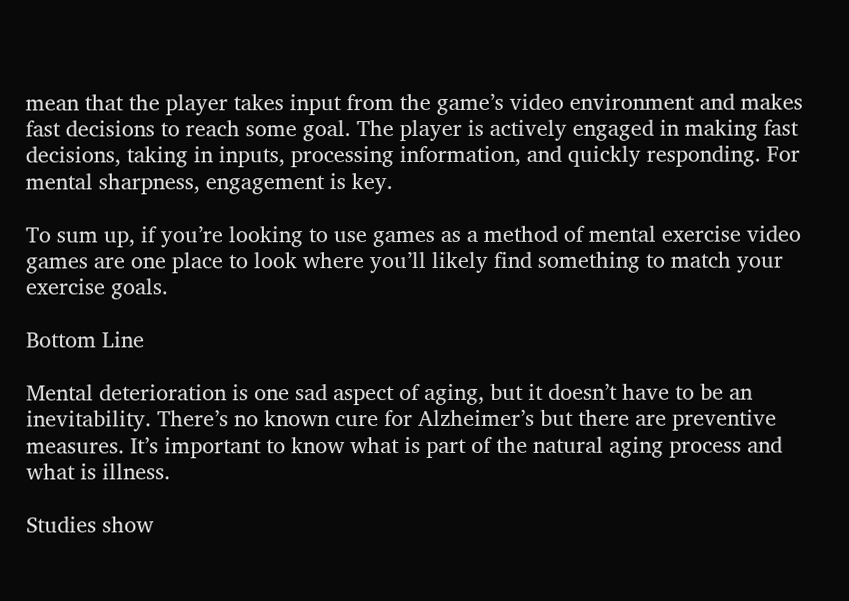mean that the player takes input from the game’s video environment and makes fast decisions to reach some goal. The player is actively engaged in making fast decisions, taking in inputs, processing information, and quickly responding. For mental sharpness, engagement is key.

To sum up, if you’re looking to use games as a method of mental exercise video games are one place to look where you’ll likely find something to match your exercise goals.

Bottom Line

Mental deterioration is one sad aspect of aging, but it doesn’t have to be an inevitability. There’s no known cure for Alzheimer’s but there are preventive measures. It’s important to know what is part of the natural aging process and what is illness.

Studies show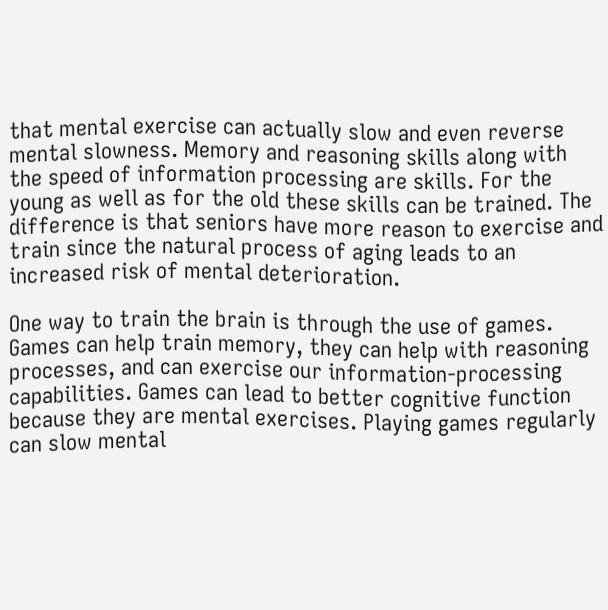that mental exercise can actually slow and even reverse mental slowness. Memory and reasoning skills along with the speed of information processing are skills. For the young as well as for the old these skills can be trained. The difference is that seniors have more reason to exercise and train since the natural process of aging leads to an increased risk of mental deterioration.

One way to train the brain is through the use of games. Games can help train memory, they can help with reasoning processes, and can exercise our information-processing capabilities. Games can lead to better cognitive function because they are mental exercises. Playing games regularly can slow mental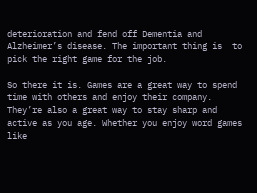deterioration and fend off Dementia and Alzheimer’s disease. The important thing is  to pick the right game for the job.

So there it is. Games are a great way to spend time with others and enjoy their company. They’re also a great way to stay sharp and active as you age. Whether you enjoy word games like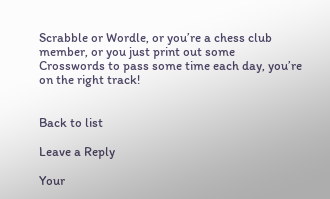Scrabble or Wordle, or you’re a chess club member, or you just print out some Crosswords to pass some time each day, you’re on the right track!


Back to list

Leave a Reply

Your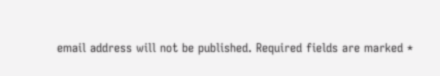email address will not be published. Required fields are marked *